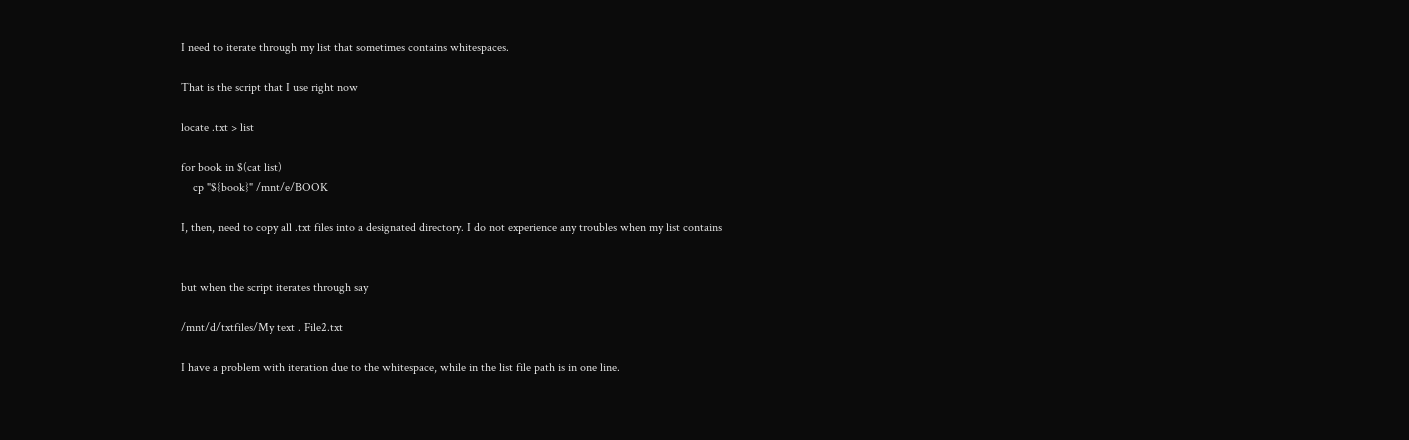I need to iterate through my list that sometimes contains whitespaces.

That is the script that I use right now

locate .txt > list

for book in $(cat list)
    cp "${book}" /mnt/e/BOOK

I, then, need to copy all .txt files into a designated directory. I do not experience any troubles when my list contains


but when the script iterates through say

/mnt/d/txtfiles/My text . File2.txt

I have a problem with iteration due to the whitespace, while in the list file path is in one line.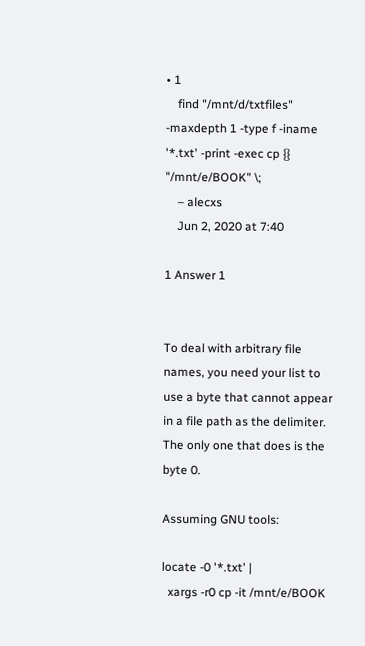• 1
    find "/mnt/d/txtfiles" -maxdepth 1 -type f -iname '*.txt' -print -exec cp {} "/mnt/e/BOOK" \;
    – alecxs
    Jun 2, 2020 at 7:40

1 Answer 1


To deal with arbitrary file names, you need your list to use a byte that cannot appear in a file path as the delimiter. The only one that does is the byte 0.

Assuming GNU tools:

locate -0 '*.txt' |
  xargs -r0 cp -it /mnt/e/BOOK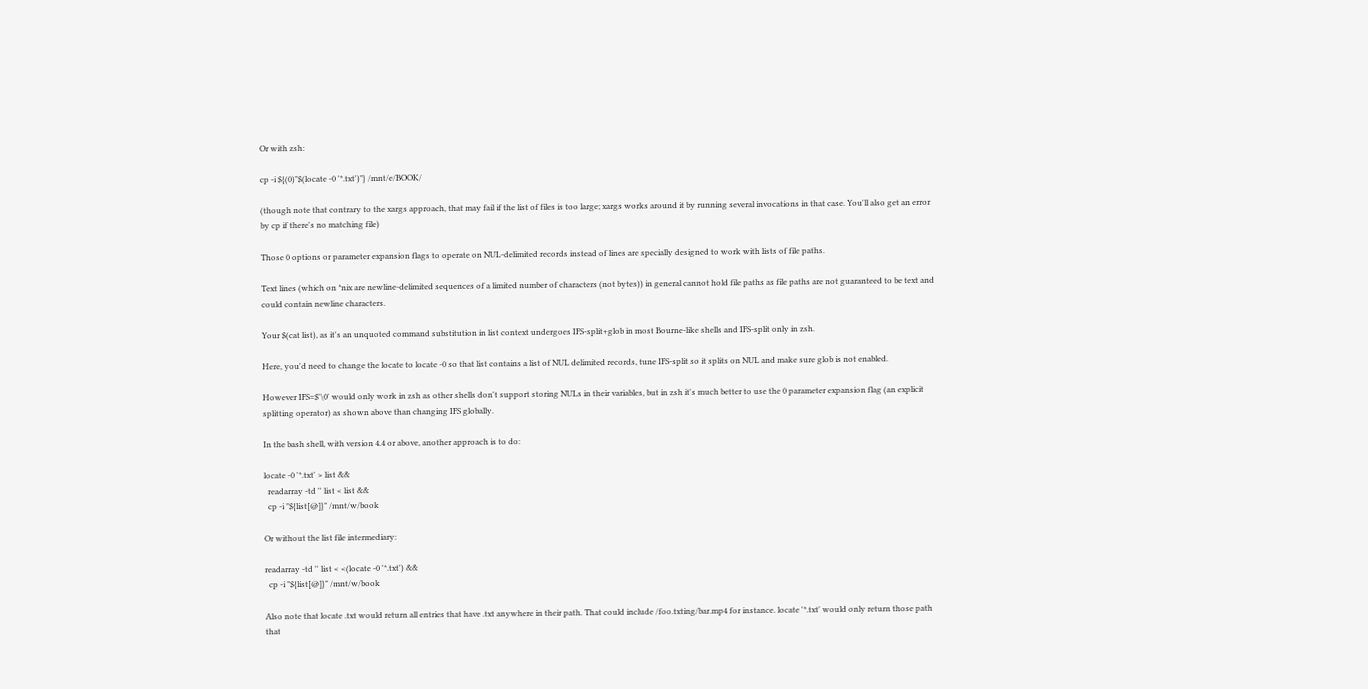Or with zsh:

cp -i ${(0)"$(locate -0 '*.txt')"} /mnt/e/BOOK/

(though note that contrary to the xargs approach, that may fail if the list of files is too large; xargs works around it by running several invocations in that case. You'll also get an error by cp if there's no matching file)

Those 0 options or parameter expansion flags to operate on NUL-delimited records instead of lines are specially designed to work with lists of file paths.

Text lines (which on *nix are newline-delimited sequences of a limited number of characters (not bytes)) in general cannot hold file paths as file paths are not guaranteed to be text and could contain newline characters.

Your $(cat list), as it's an unquoted command substitution in list context undergoes IFS-split+glob in most Bourne-like shells and IFS-split only in zsh.

Here, you'd need to change the locate to locate -0 so that list contains a list of NUL delimited records, tune IFS-split so it splits on NUL and make sure glob is not enabled.

However IFS=$'\0' would only work in zsh as other shells don't support storing NULs in their variables, but in zsh it's much better to use the 0 parameter expansion flag (an explicit splitting operator) as shown above than changing IFS globally.

In the bash shell, with version 4.4 or above, another approach is to do:

locate -0 '*.txt' > list &&
  readarray -td '' list < list &&
  cp -i "${list[@]}" /mnt/w/book

Or without the list file intermediary:

readarray -td '' list < <(locate -0 '*.txt') &&
  cp -i "${list[@]}" /mnt/w/book

Also note that locate .txt would return all entries that have .txt anywhere in their path. That could include /foo.txting/bar.mp4 for instance. locate '*.txt' would only return those path that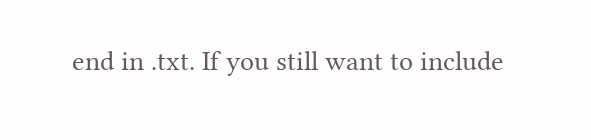end in .txt. If you still want to include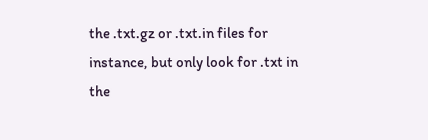the .txt.gz or .txt.in files for instance, but only look for .txt in the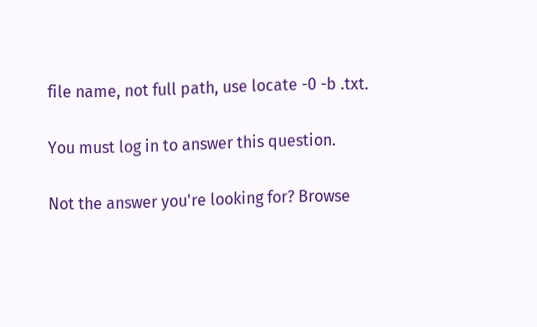file name, not full path, use locate -0 -b .txt.

You must log in to answer this question.

Not the answer you're looking for? Browse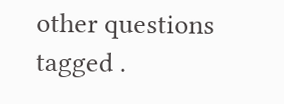other questions tagged .